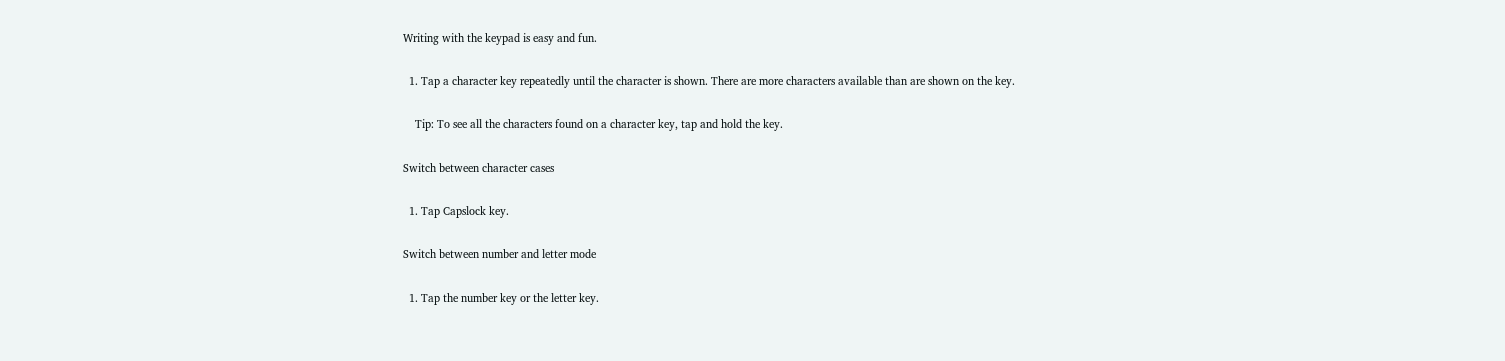Writing with the keypad is easy and fun.

  1. Tap a character key repeatedly until the character is shown. There are more characters available than are shown on the key.

    Tip: To see all the characters found on a character key, tap and hold the key.

Switch between character cases

  1. Tap Capslock key.

Switch between number and letter mode

  1. Tap the number key or the letter key.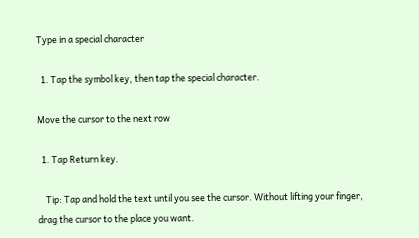Type in a special character

  1. Tap the symbol key, then tap the special character.

Move the cursor to the next row

  1. Tap Return key.

    Tip: Tap and hold the text until you see the cursor. Without lifting your finger, drag the cursor to the place you want.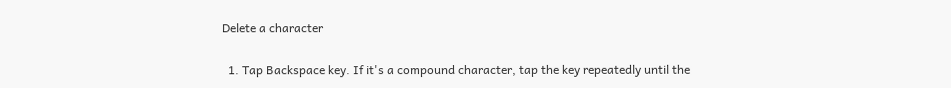Delete a character

  1. Tap Backspace key. If it's a compound character, tap the key repeatedly until the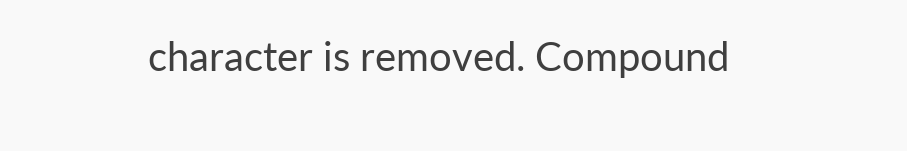character is removed. Compound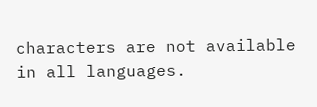characters are not available in all languages.